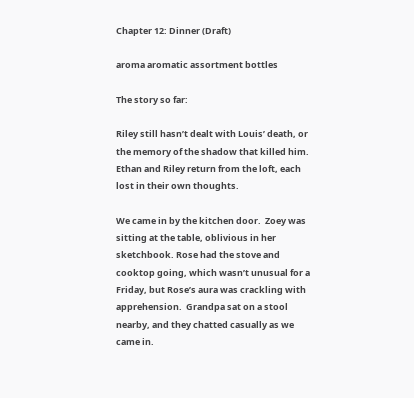Chapter 12: Dinner (Draft)

aroma aromatic assortment bottles

The story so far:

Riley still hasn’t dealt with Louis’ death, or the memory of the shadow that killed him.  Ethan and Riley return from the loft, each lost in their own thoughts.

We came in by the kitchen door.  Zoey was sitting at the table, oblivious in her sketchbook. Rose had the stove and cooktop going, which wasn’t unusual for a Friday, but Rose’s aura was crackling with apprehension.  Grandpa sat on a stool nearby, and they chatted casually as we came in.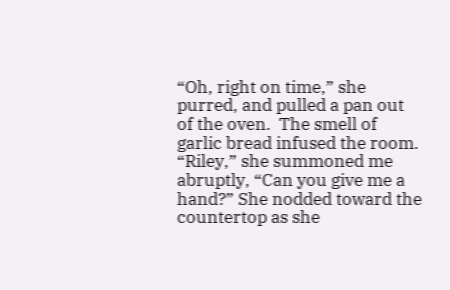“Oh, right on time,” she purred, and pulled a pan out of the oven.  The smell of garlic bread infused the room.  “Riley,” she summoned me abruptly, “Can you give me a hand?” She nodded toward the countertop as she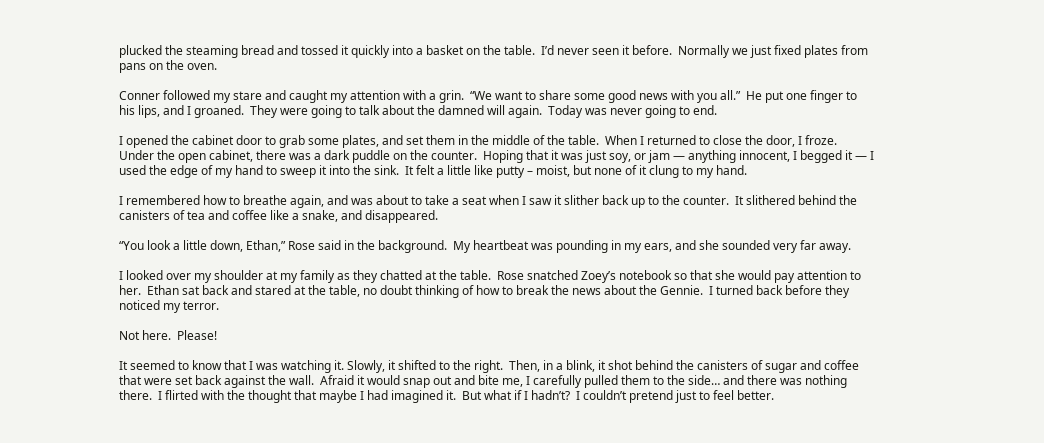plucked the steaming bread and tossed it quickly into a basket on the table.  I’d never seen it before.  Normally we just fixed plates from pans on the oven.

Conner followed my stare and caught my attention with a grin.  “We want to share some good news with you all.”  He put one finger to his lips, and I groaned.  They were going to talk about the damned will again.  Today was never going to end.

I opened the cabinet door to grab some plates, and set them in the middle of the table.  When I returned to close the door, I froze.  Under the open cabinet, there was a dark puddle on the counter.  Hoping that it was just soy, or jam — anything innocent, I begged it — I used the edge of my hand to sweep it into the sink.  It felt a little like putty – moist, but none of it clung to my hand.

I remembered how to breathe again, and was about to take a seat when I saw it slither back up to the counter.  It slithered behind the canisters of tea and coffee like a snake, and disappeared.

“You look a little down, Ethan,” Rose said in the background.  My heartbeat was pounding in my ears, and she sounded very far away.

I looked over my shoulder at my family as they chatted at the table.  Rose snatched Zoey’s notebook so that she would pay attention to her.  Ethan sat back and stared at the table, no doubt thinking of how to break the news about the Gennie.  I turned back before they noticed my terror.

Not here.  Please!

It seemed to know that I was watching it. Slowly, it shifted to the right.  Then, in a blink, it shot behind the canisters of sugar and coffee that were set back against the wall.  Afraid it would snap out and bite me, I carefully pulled them to the side… and there was nothing there.  I flirted with the thought that maybe I had imagined it.  But what if I hadn’t?  I couldn’t pretend just to feel better.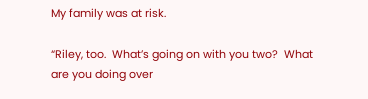My family was at risk.

“Riley, too.  What’s going on with you two?  What are you doing over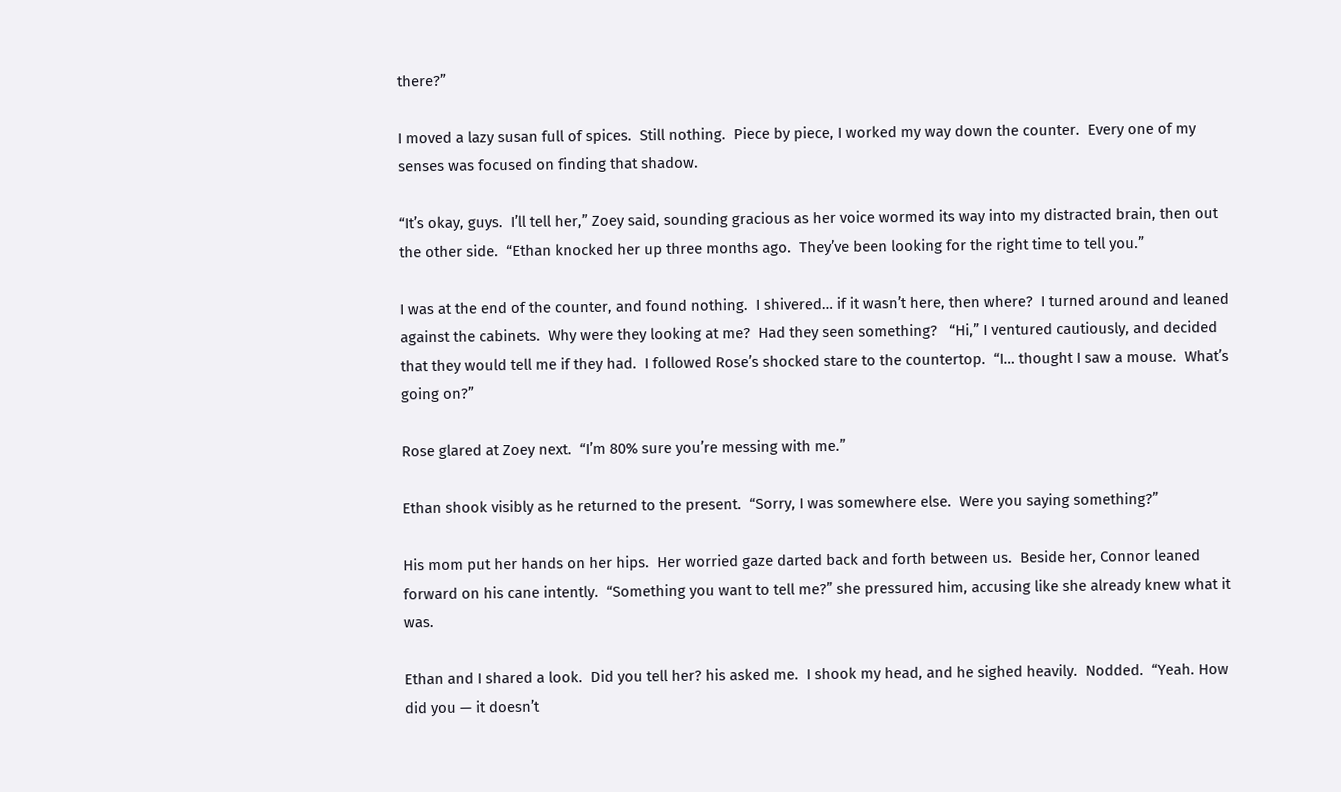there?”

I moved a lazy susan full of spices.  Still nothing.  Piece by piece, I worked my way down the counter.  Every one of my senses was focused on finding that shadow.

“It’s okay, guys.  I’ll tell her,” Zoey said, sounding gracious as her voice wormed its way into my distracted brain, then out the other side.  “Ethan knocked her up three months ago.  They’ve been looking for the right time to tell you.”

I was at the end of the counter, and found nothing.  I shivered… if it wasn’t here, then where?  I turned around and leaned against the cabinets.  Why were they looking at me?  Had they seen something?   “Hi,” I ventured cautiously, and decided that they would tell me if they had.  I followed Rose’s shocked stare to the countertop.  “I… thought I saw a mouse.  What’s going on?”

Rose glared at Zoey next.  “I’m 80% sure you’re messing with me.”

Ethan shook visibly as he returned to the present.  “Sorry, I was somewhere else.  Were you saying something?”

His mom put her hands on her hips.  Her worried gaze darted back and forth between us.  Beside her, Connor leaned forward on his cane intently.  “Something you want to tell me?” she pressured him, accusing like she already knew what it was.

Ethan and I shared a look.  Did you tell her? his asked me.  I shook my head, and he sighed heavily.  Nodded.  “Yeah. How did you — it doesn’t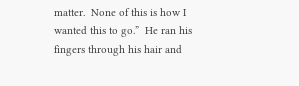matter.  None of this is how I wanted this to go.”  He ran his fingers through his hair and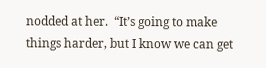nodded at her.  “It’s going to make things harder, but I know we can get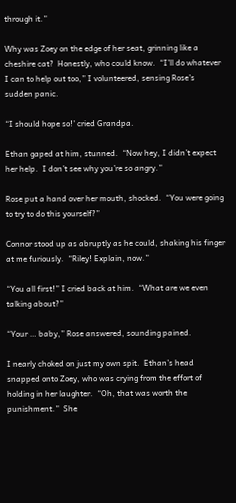through it.”

Why was Zoey on the edge of her seat, grinning like a cheshire cat?  Honestly, who could know.  “I’ll do whatever I can to help out too,” I volunteered, sensing Rose’s sudden panic.

“I should hope so!’ cried Grandpa.

Ethan gaped at him, stunned.  “Now hey, I didn’t expect her help.  I don’t see why you’re so angry.”

Rose put a hand over her mouth, shocked.  “You were going to try to do this yourself?”

Connor stood up as abruptly as he could, shaking his finger at me furiously.  “Riley! Explain, now.”

“You all first!” I cried back at him.  “What are we even talking about?”

“Your … baby,” Rose answered, sounding pained.

I nearly choked on just my own spit.  Ethan’s head snapped onto Zoey, who was crying from the effort of holding in her laughter.  “Oh, that was worth the punishment.”  She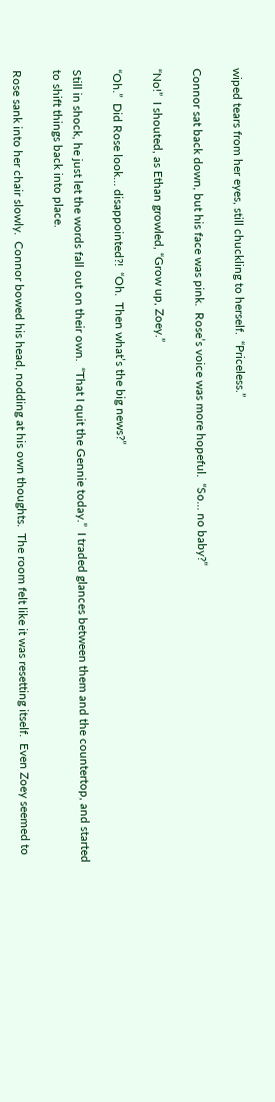wiped tears from her eyes, still chuckling to herself.  “Priceless.”

Connor sat back down, but his face was pink.  Rose’s voice was more hopeful.  “So… no baby?”

“No!”  I shouted, as Ethan growled, “Grow up, Zoey.”

“Oh.”  Did Rose look… disappointed?!  “Oh.  Then what’s the big news?”

Still in shock, he just let the words fall out on their own.  “That I quit the Gennie today.”  I traded glances between them and the countertop, and started to shift things back into place.

Rose sank into her chair slowly.  Connor bowed his head, nodding at his own thoughts.  The room felt like it was resetting itself.  Even Zoey seemed to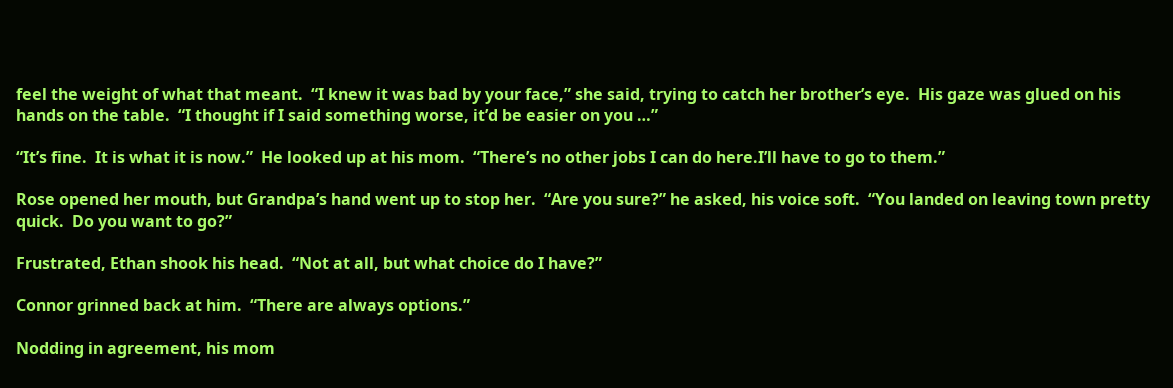feel the weight of what that meant.  “I knew it was bad by your face,” she said, trying to catch her brother’s eye.  His gaze was glued on his hands on the table.  “I thought if I said something worse, it’d be easier on you …”

“It’s fine.  It is what it is now.”  He looked up at his mom.  “There’s no other jobs I can do here.I’ll have to go to them.”

Rose opened her mouth, but Grandpa’s hand went up to stop her.  “Are you sure?” he asked, his voice soft.  “You landed on leaving town pretty quick.  Do you want to go?”

Frustrated, Ethan shook his head.  “Not at all, but what choice do I have?”

Connor grinned back at him.  “There are always options.”

Nodding in agreement, his mom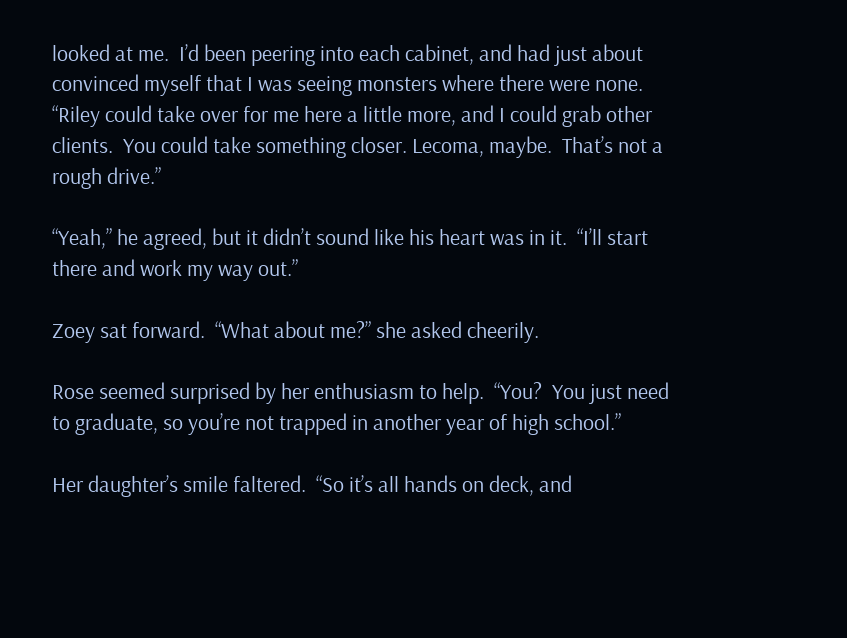looked at me.  I’d been peering into each cabinet, and had just about convinced myself that I was seeing monsters where there were none.  “Riley could take over for me here a little more, and I could grab other clients.  You could take something closer. Lecoma, maybe.  That’s not a rough drive.”

“Yeah,” he agreed, but it didn’t sound like his heart was in it.  “I’ll start there and work my way out.”

Zoey sat forward.  “What about me?” she asked cheerily.

Rose seemed surprised by her enthusiasm to help.  “You?  You just need to graduate, so you’re not trapped in another year of high school.”

Her daughter’s smile faltered.  “So it’s all hands on deck, and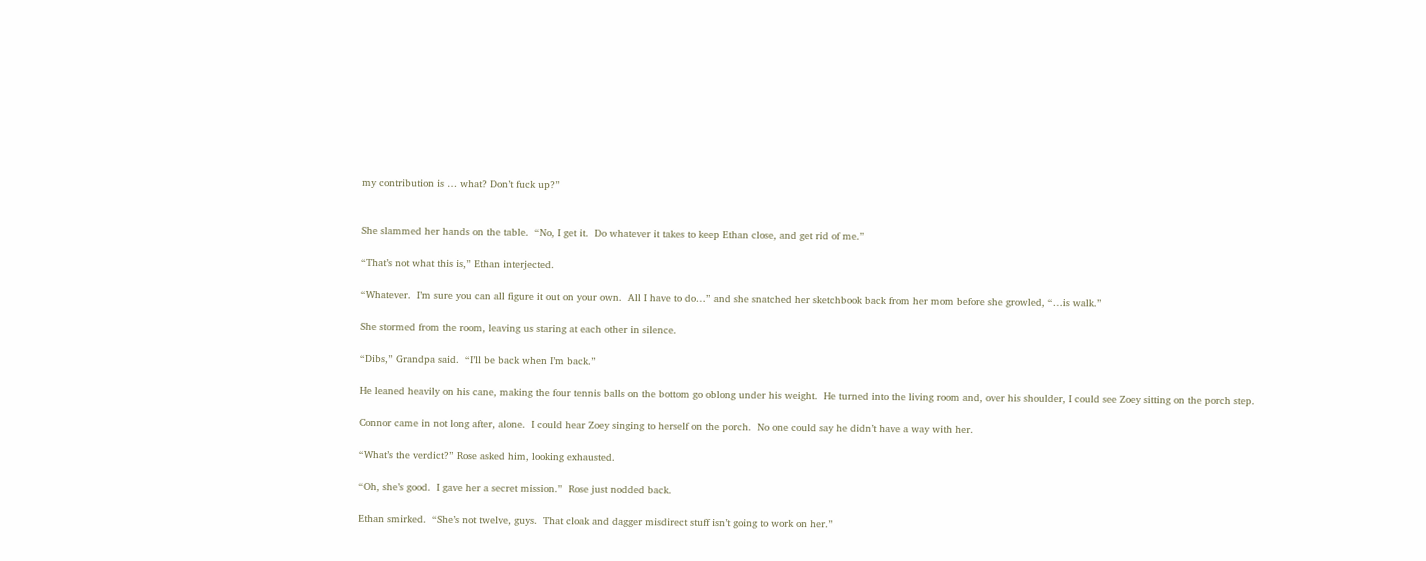my contribution is … what? Don’t fuck up?”


She slammed her hands on the table.  “No, I get it.  Do whatever it takes to keep Ethan close, and get rid of me.”

“That’s not what this is,” Ethan interjected.

“Whatever.  I’m sure you can all figure it out on your own.  All I have to do…” and she snatched her sketchbook back from her mom before she growled, “…is walk.”

She stormed from the room, leaving us staring at each other in silence.

“Dibs,” Grandpa said.  “I’ll be back when I’m back.”

He leaned heavily on his cane, making the four tennis balls on the bottom go oblong under his weight.  He turned into the living room and, over his shoulder, I could see Zoey sitting on the porch step.

Connor came in not long after, alone.  I could hear Zoey singing to herself on the porch.  No one could say he didn’t have a way with her.

“What’s the verdict?” Rose asked him, looking exhausted.

“Oh, she’s good.  I gave her a secret mission.”  Rose just nodded back.

Ethan smirked.  “She’s not twelve, guys.  That cloak and dagger misdirect stuff isn’t going to work on her.”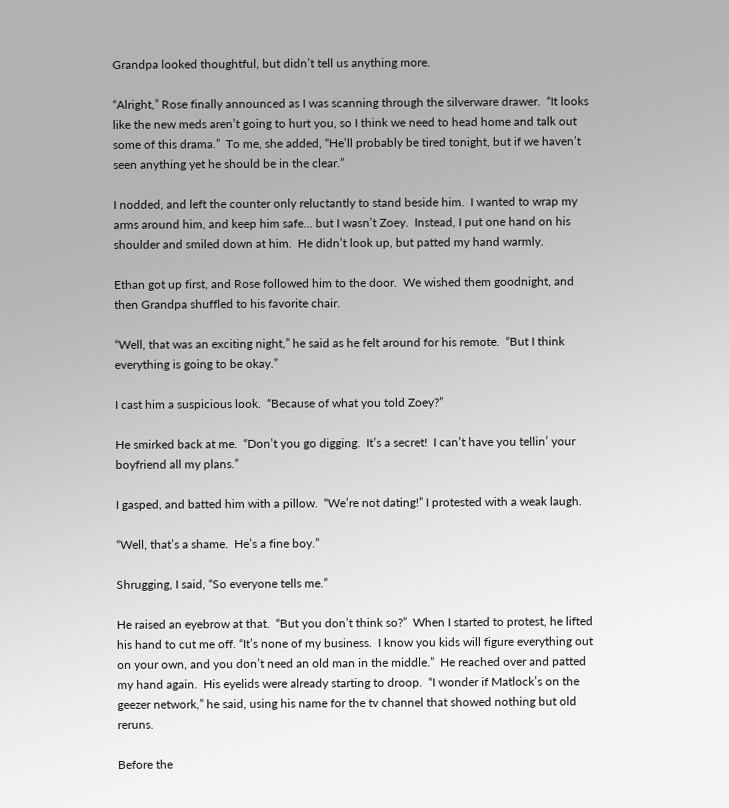Grandpa looked thoughtful, but didn’t tell us anything more.

“Alright,” Rose finally announced as I was scanning through the silverware drawer.  “It looks like the new meds aren’t going to hurt you, so I think we need to head home and talk out some of this drama.”  To me, she added, “He’ll probably be tired tonight, but if we haven’t seen anything yet he should be in the clear.”

I nodded, and left the counter only reluctantly to stand beside him.  I wanted to wrap my arms around him, and keep him safe… but I wasn’t Zoey.  Instead, I put one hand on his shoulder and smiled down at him.  He didn’t look up, but patted my hand warmly.

Ethan got up first, and Rose followed him to the door.  We wished them goodnight, and then Grandpa shuffled to his favorite chair.

“Well, that was an exciting night,” he said as he felt around for his remote.  “But I think everything is going to be okay.”

I cast him a suspicious look.  “Because of what you told Zoey?”

He smirked back at me.  “Don’t you go digging.  It’s a secret!  I can’t have you tellin’ your boyfriend all my plans.”

I gasped, and batted him with a pillow.  “We’re not dating!” I protested with a weak laugh.

“Well, that’s a shame.  He’s a fine boy.”

Shrugging, I said, “So everyone tells me.”

He raised an eyebrow at that.  “But you don’t think so?”  When I started to protest, he lifted his hand to cut me off. “It’s none of my business.  I know you kids will figure everything out on your own, and you don’t need an old man in the middle.”  He reached over and patted my hand again.  His eyelids were already starting to droop.  “I wonder if Matlock’s on the geezer network,” he said, using his name for the tv channel that showed nothing but old reruns.

Before the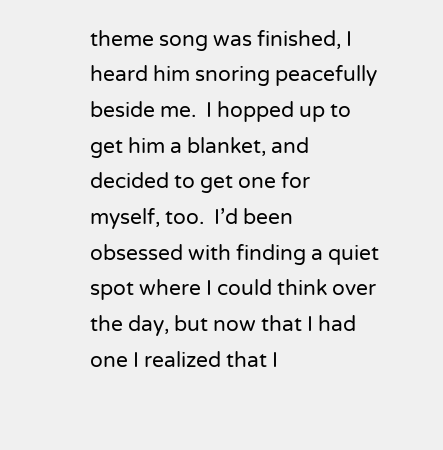theme song was finished, I heard him snoring peacefully beside me.  I hopped up to get him a blanket, and decided to get one for myself, too.  I’d been obsessed with finding a quiet spot where I could think over the day, but now that I had one I realized that I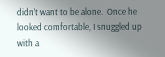didn’t want to be alone.  Once he looked comfortable, I snuggled up with a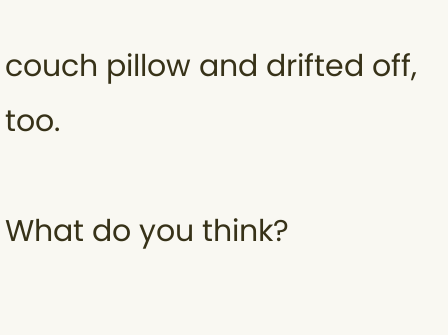couch pillow and drifted off, too.

What do you think?